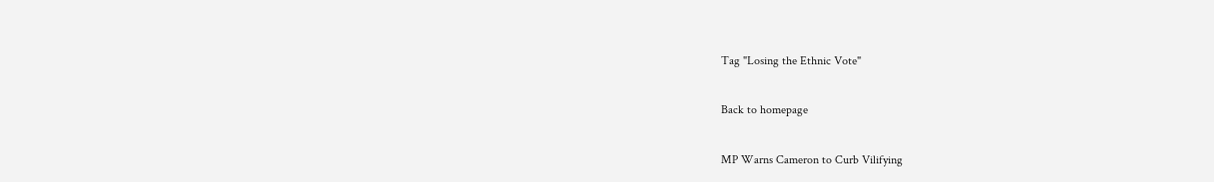Tag "Losing the Ethnic Vote"

Back to homepage

MP Warns Cameron to Curb Vilifying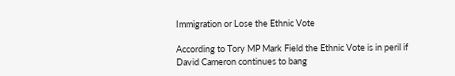Immigration or Lose the Ethnic Vote

According to Tory MP Mark Field the Ethnic Vote is in peril if David Cameron continues to bang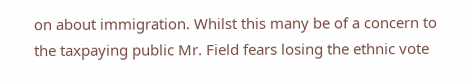on about immigration. Whilst this many be of a concern to the taxpaying public Mr. Field fears losing the ethnic vote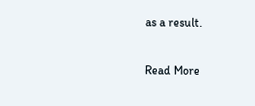as a result.

Read More